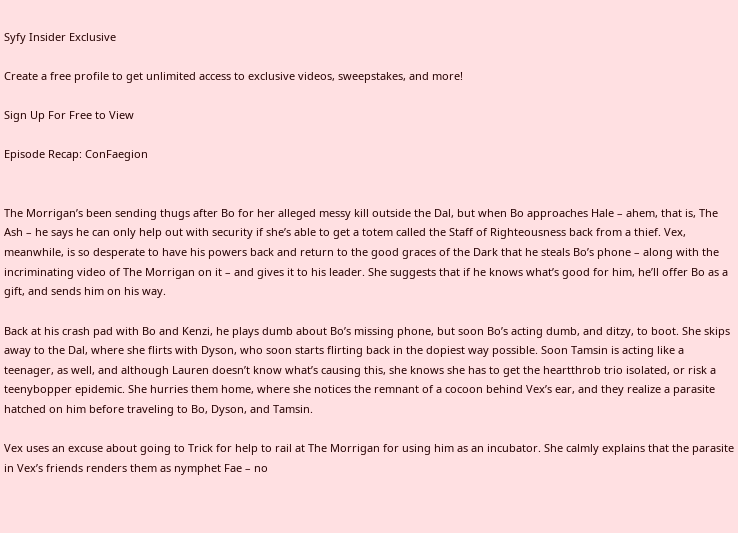Syfy Insider Exclusive

Create a free profile to get unlimited access to exclusive videos, sweepstakes, and more!

Sign Up For Free to View

Episode Recap: ConFaegion


The Morrigan’s been sending thugs after Bo for her alleged messy kill outside the Dal, but when Bo approaches Hale – ahem, that is, The Ash – he says he can only help out with security if she’s able to get a totem called the Staff of Righteousness back from a thief. Vex, meanwhile, is so desperate to have his powers back and return to the good graces of the Dark that he steals Bo’s phone – along with the incriminating video of The Morrigan on it – and gives it to his leader. She suggests that if he knows what’s good for him, he’ll offer Bo as a gift, and sends him on his way.

Back at his crash pad with Bo and Kenzi, he plays dumb about Bo’s missing phone, but soon Bo’s acting dumb, and ditzy, to boot. She skips away to the Dal, where she flirts with Dyson, who soon starts flirting back in the dopiest way possible. Soon Tamsin is acting like a teenager, as well, and although Lauren doesn’t know what’s causing this, she knows she has to get the heartthrob trio isolated, or risk a teenybopper epidemic. She hurries them home, where she notices the remnant of a cocoon behind Vex’s ear, and they realize a parasite hatched on him before traveling to Bo, Dyson, and Tamsin.

Vex uses an excuse about going to Trick for help to rail at The Morrigan for using him as an incubator. She calmly explains that the parasite in Vex’s friends renders them as nymphet Fae – no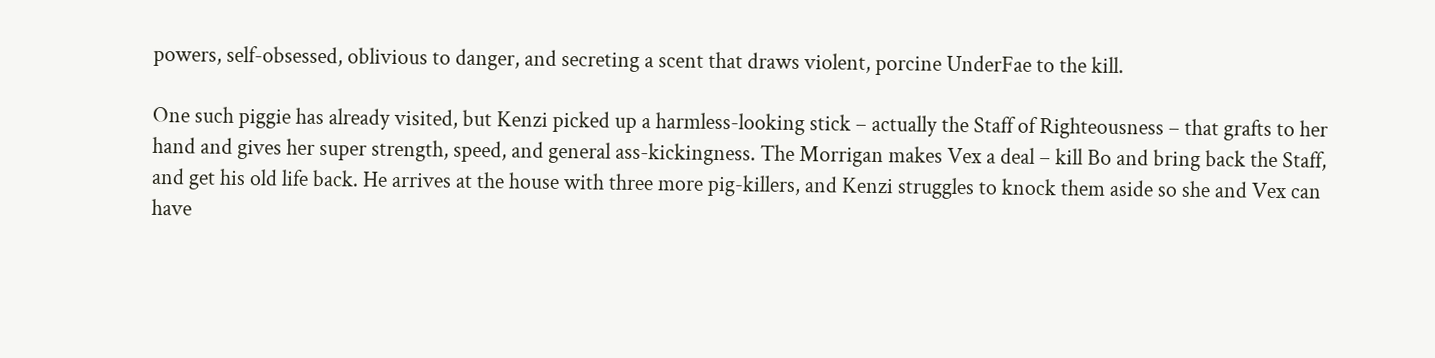powers, self-obsessed, oblivious to danger, and secreting a scent that draws violent, porcine UnderFae to the kill.

One such piggie has already visited, but Kenzi picked up a harmless-looking stick – actually the Staff of Righteousness – that grafts to her hand and gives her super strength, speed, and general ass-kickingness. The Morrigan makes Vex a deal – kill Bo and bring back the Staff, and get his old life back. He arrives at the house with three more pig-killers, and Kenzi struggles to knock them aside so she and Vex can have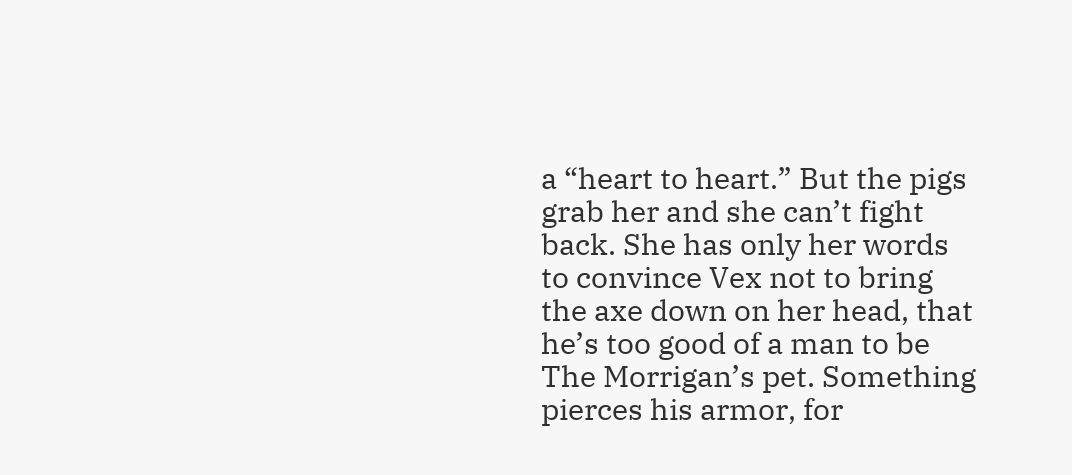a “heart to heart.” But the pigs grab her and she can’t fight back. She has only her words to convince Vex not to bring the axe down on her head, that he’s too good of a man to be The Morrigan’s pet. Something pierces his armor, for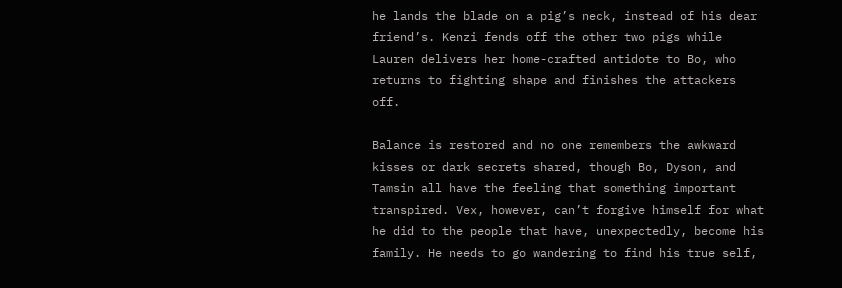he lands the blade on a pig’s neck, instead of his dear friend’s. Kenzi fends off the other two pigs while Lauren delivers her home-crafted antidote to Bo, who returns to fighting shape and finishes the attackers off.

Balance is restored and no one remembers the awkward kisses or dark secrets shared, though Bo, Dyson, and Tamsin all have the feeling that something important transpired. Vex, however, can’t forgive himself for what he did to the people that have, unexpectedly, become his family. He needs to go wandering to find his true self,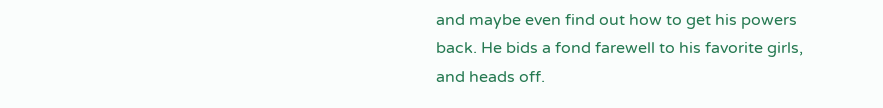and maybe even find out how to get his powers back. He bids a fond farewell to his favorite girls, and heads off.